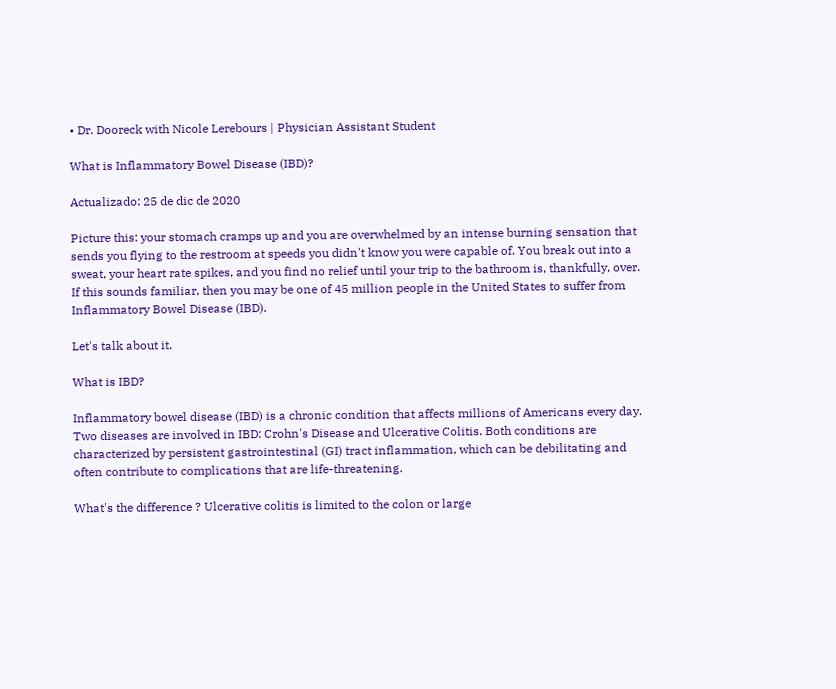• Dr. Dooreck with Nicole Lerebours | Physician Assistant Student

What is Inflammatory Bowel Disease (IBD)?

Actualizado: 25 de dic de 2020

Picture this: your stomach cramps up and you are overwhelmed by an intense burning sensation that sends you flying to the restroom at speeds you didn't know you were capable of. You break out into a sweat, your heart rate spikes, and you find no relief until your trip to the bathroom is, thankfully, over. If this sounds familiar, then you may be one of 45 million people in the United States to suffer from Inflammatory Bowel Disease (IBD).

Let's talk about it.

What is IBD?

Inflammatory bowel disease (IBD) is a chronic condition that affects millions of Americans every day. Two diseases are involved in IBD: Crohn's Disease and Ulcerative Colitis. Both conditions are characterized by persistent gastrointestinal (GI) tract inflammation, which can be debilitating and often contribute to complications that are life-threatening.

What's the difference ? Ulcerative colitis is limited to the colon or large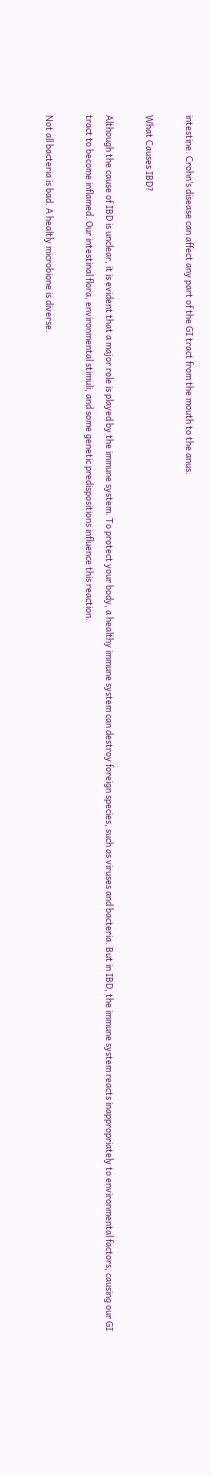intestine. Crohn’s disease can affect any part of the GI tract from the mouth to the anus.

What Causes IBD?

Although the cause of IBD is unclear, it is evident that a major role is played by the immune system. To protect your body, a healthy immune system can destroy foreign species, such as viruses and bacteria. But in IBD, the immune system reacts inappropriately to environmental factors, causing our GI tract to become inflamed. Our intestinal flora, environmental stimuli, and some genetic predispositions influence this reaction.

Not all bacteria is bad. A healtly microbione is diverse.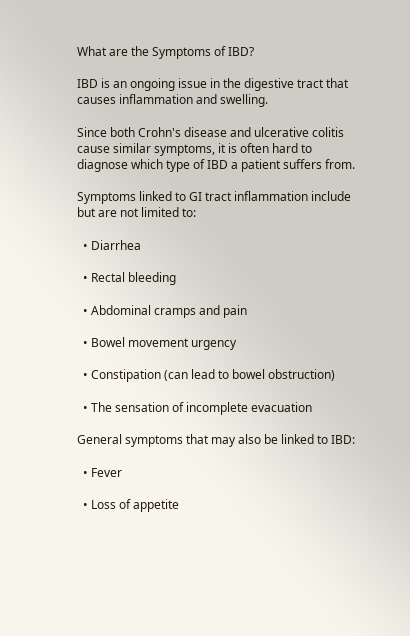What are the Symptoms of IBD?

IBD is an ongoing issue in the digestive tract that causes inflammation and swelling.

Since both Crohn's disease and ulcerative colitis cause similar symptoms, it is often hard to diagnose which type of IBD a patient suffers from.

Symptoms linked to GI tract inflammation include but are not limited to:

  • Diarrhea

  • Rectal bleeding

  • Abdominal cramps and pain

  • Bowel movement urgency

  • Constipation (can lead to bowel obstruction)

  • The sensation of incomplete evacuation

General symptoms that may also be linked to IBD:

  • Fever

  • Loss of appetite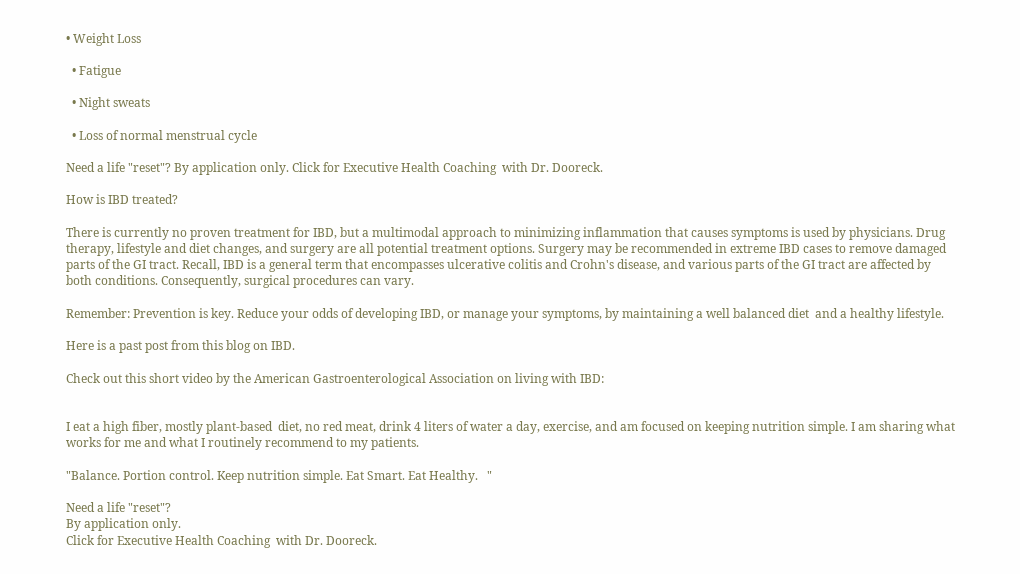• Weight Loss

  • Fatigue

  • Night sweats

  • Loss of normal menstrual cycle

Need a life "reset"? By application only. Click for Executive Health Coaching  with Dr. Dooreck.

How is IBD treated?

There is currently no proven treatment for IBD, but a multimodal approach to minimizing inflammation that causes symptoms is used by physicians. Drug therapy, lifestyle and diet changes, and surgery are all potential treatment options. Surgery may be recommended in extreme IBD cases to remove damaged parts of the GI tract. Recall, IBD is a general term that encompasses ulcerative colitis and Crohn's disease, and various parts of the GI tract are affected by both conditions. Consequently, surgical procedures can vary.

Remember: Prevention is key. Reduce your odds of developing IBD, or manage your symptoms, by maintaining a well balanced diet  and a healthy lifestyle.

Here is a past post from this blog on IBD.

Check out this short video by the American Gastroenterological Association on living with IBD:


I eat a high fiber, mostly plant-based  diet, no red meat, drink 4 liters of water a day, exercise, and am focused on keeping nutrition simple. I am sharing what works for me and what I routinely recommend to my patients.

"Balance. Portion control. Keep nutrition simple. Eat Smart. Eat Healthy.   "

Need a life "reset"?
By application only.
Click for Executive Health Coaching  with Dr. Dooreck.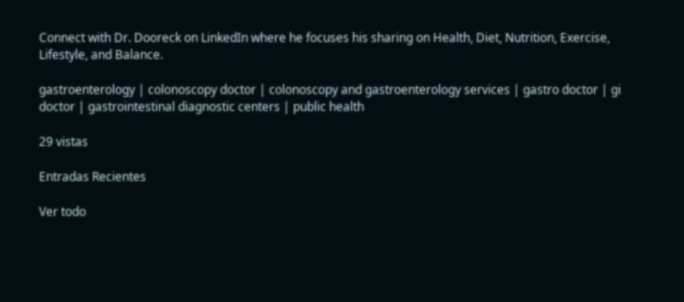Connect with Dr. Dooreck on LinkedIn where he focuses his sharing on Health, Diet, Nutrition, Exercise, Lifestyle, and Balance.

gastroenterology | colonoscopy doctor | colonoscopy and gastroenterology services | gastro doctor | gi doctor | gastrointestinal diagnostic centers | public health

29 vistas

Entradas Recientes

Ver todo